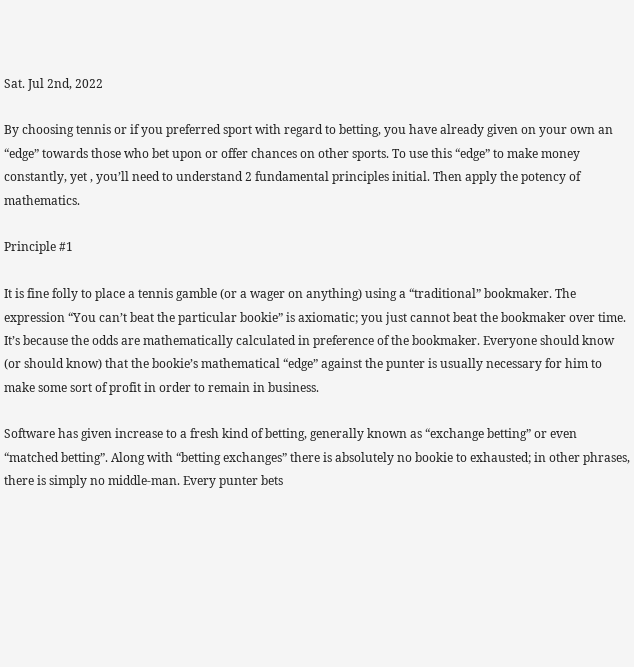Sat. Jul 2nd, 2022

By choosing tennis or if you preferred sport with regard to betting, you have already given on your own an “edge” towards those who bet upon or offer chances on other sports. To use this “edge” to make money constantly, yet , you’ll need to understand 2 fundamental principles initial. Then apply the potency of mathematics.

Principle #1

It is fine folly to place a tennis gamble (or a wager on anything) using a “traditional” bookmaker. The expression “You can’t beat the particular bookie” is axiomatic; you just cannot beat the bookmaker over time. It’s because the odds are mathematically calculated in preference of the bookmaker. Everyone should know (or should know) that the bookie’s mathematical “edge” against the punter is usually necessary for him to make some sort of profit in order to remain in business.

Software has given increase to a fresh kind of betting, generally known as “exchange betting” or even “matched betting”. Along with “betting exchanges” there is absolutely no bookie to exhausted; in other phrases, there is simply no middle-man. Every punter bets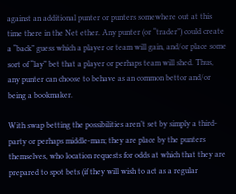against an additional punter or punters somewhere out at this time there in the Net ether. Any punter (or “trader”) could create a “back” guess which a player or team will gain, and/or place some sort of “lay” bet that a player or perhaps team will shed. Thus, any punter can choose to behave as an common bettor and/or being a bookmaker.

With swap betting the possibilities aren’t set by simply a third-party or perhaps middle-man; they are place by the punters themselves, who location requests for odds at which that they are prepared to spot bets (if they will wish to act as a regular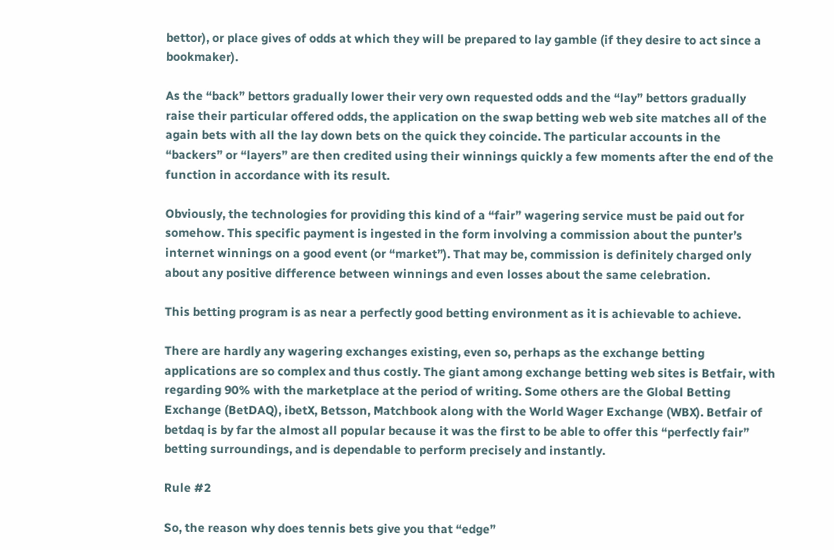bettor), or place gives of odds at which they will be prepared to lay gamble (if they desire to act since a bookmaker).

As the “back” bettors gradually lower their very own requested odds and the “lay” bettors gradually raise their particular offered odds, the application on the swap betting web web site matches all of the again bets with all the lay down bets on the quick they coincide. The particular accounts in the “backers” or “layers” are then credited using their winnings quickly a few moments after the end of the function in accordance with its result.

Obviously, the technologies for providing this kind of a “fair” wagering service must be paid out for somehow. This specific payment is ingested in the form involving a commission about the punter’s internet winnings on a good event (or “market”). That may be, commission is definitely charged only about any positive difference between winnings and even losses about the same celebration.

This betting program is as near a perfectly good betting environment as it is achievable to achieve.

There are hardly any wagering exchanges existing, even so, perhaps as the exchange betting applications are so complex and thus costly. The giant among exchange betting web sites is Betfair, with regarding 90% with the marketplace at the period of writing. Some others are the Global Betting Exchange (BetDAQ), ibetX, Betsson, Matchbook along with the World Wager Exchange (WBX). Betfair of betdaq is by far the almost all popular because it was the first to be able to offer this “perfectly fair” betting surroundings, and is dependable to perform precisely and instantly.

Rule #2

So, the reason why does tennis bets give you that “edge”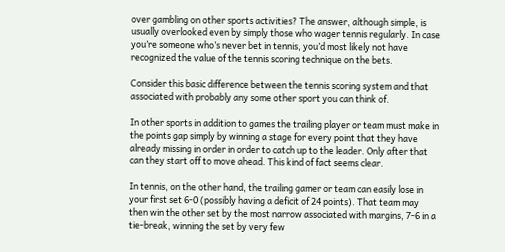over gambling on other sports activities? The answer, although simple, is usually overlooked even by simply those who wager tennis regularly. In case you’re someone who’s never bet in tennis, you’d most likely not have recognized the value of the tennis scoring technique on the bets.

Consider this basic difference between the tennis scoring system and that associated with probably any some other sport you can think of.

In other sports in addition to games the trailing player or team must make in the points gap simply by winning a stage for every point that they have already missing in order in order to catch up to the leader. Only after that can they start off to move ahead. This kind of fact seems clear.

In tennis, on the other hand, the trailing gamer or team can easily lose in your first set 6-0 (possibly having a deficit of 24 points). That team may then win the other set by the most narrow associated with margins, 7-6 in a tie-break, winning the set by very few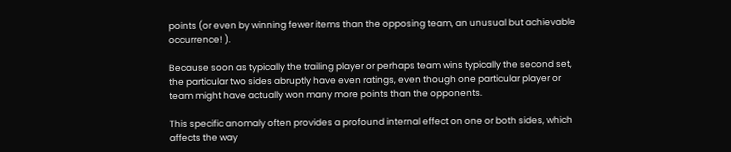points (or even by winning fewer items than the opposing team, an unusual but achievable occurrence! ).

Because soon as typically the trailing player or perhaps team wins typically the second set, the particular two sides abruptly have even ratings, even though one particular player or team might have actually won many more points than the opponents.

This specific anomaly often provides a profound internal effect on one or both sides, which affects the way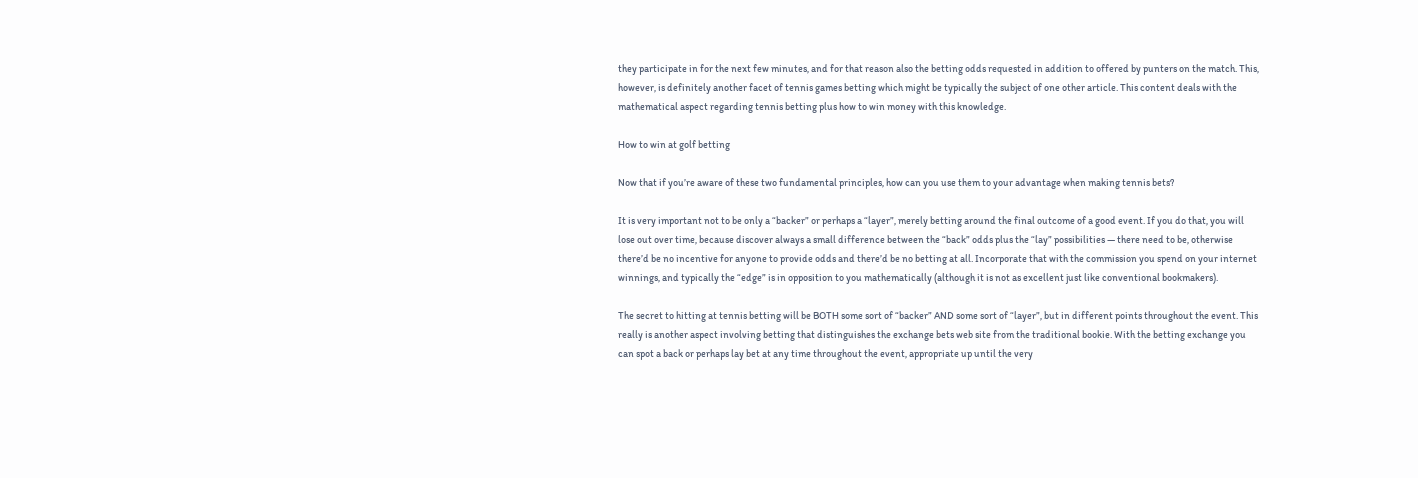they participate in for the next few minutes, and for that reason also the betting odds requested in addition to offered by punters on the match. This, however, is definitely another facet of tennis games betting which might be typically the subject of one other article. This content deals with the mathematical aspect regarding tennis betting plus how to win money with this knowledge.

How to win at golf betting

Now that if you’re aware of these two fundamental principles, how can you use them to your advantage when making tennis bets?

It is very important not to be only a “backer” or perhaps a “layer”, merely betting around the final outcome of a good event. If you do that, you will lose out over time, because discover always a small difference between the “back” odds plus the “lay” possibilities — there need to be, otherwise there’d be no incentive for anyone to provide odds and there’d be no betting at all. Incorporate that with the commission you spend on your internet winnings, and typically the “edge” is in opposition to you mathematically (although it is not as excellent just like conventional bookmakers).

The secret to hitting at tennis betting will be BOTH some sort of “backer” AND some sort of “layer”, but in different points throughout the event. This really is another aspect involving betting that distinguishes the exchange bets web site from the traditional bookie. With the betting exchange you can spot a back or perhaps lay bet at any time throughout the event, appropriate up until the very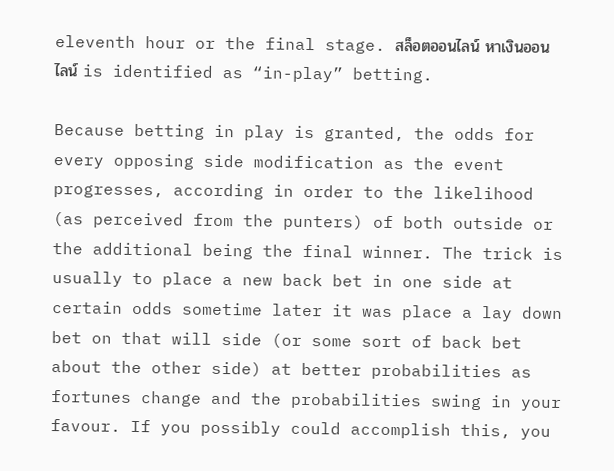eleventh hour or the final stage. สล็อตออนไลน์ หาเงินออนไลน์ is identified as “in-play” betting.

Because betting in play is granted, the odds for every opposing side modification as the event progresses, according in order to the likelihood (as perceived from the punters) of both outside or the additional being the final winner. The trick is usually to place a new back bet in one side at certain odds sometime later it was place a lay down bet on that will side (or some sort of back bet about the other side) at better probabilities as fortunes change and the probabilities swing in your favour. If you possibly could accomplish this, you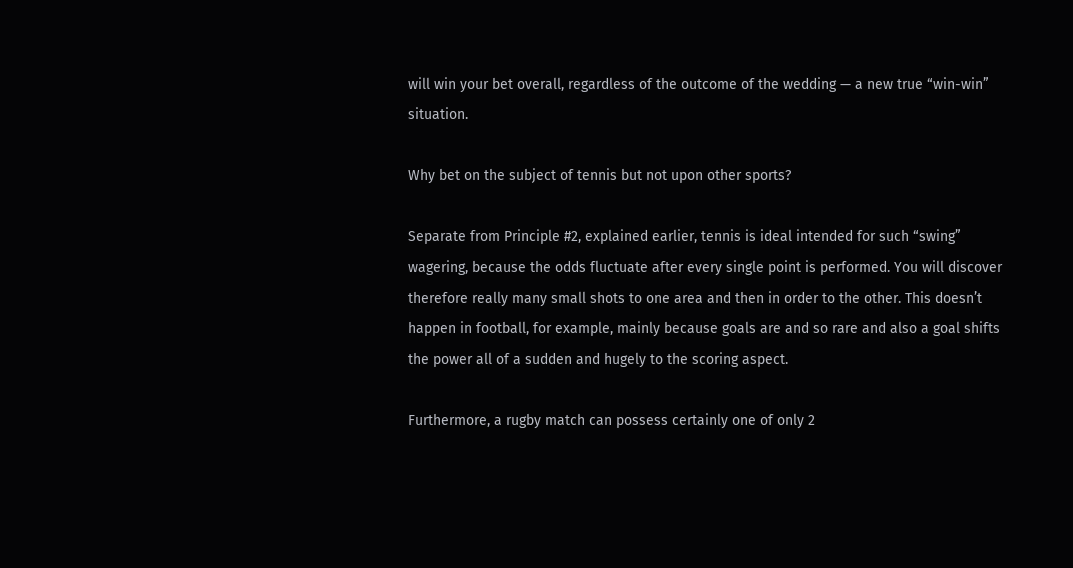will win your bet overall, regardless of the outcome of the wedding — a new true “win-win” situation.

Why bet on the subject of tennis but not upon other sports?

Separate from Principle #2, explained earlier, tennis is ideal intended for such “swing” wagering, because the odds fluctuate after every single point is performed. You will discover therefore really many small shots to one area and then in order to the other. This doesn’t happen in football, for example, mainly because goals are and so rare and also a goal shifts the power all of a sudden and hugely to the scoring aspect.

Furthermore, a rugby match can possess certainly one of only 2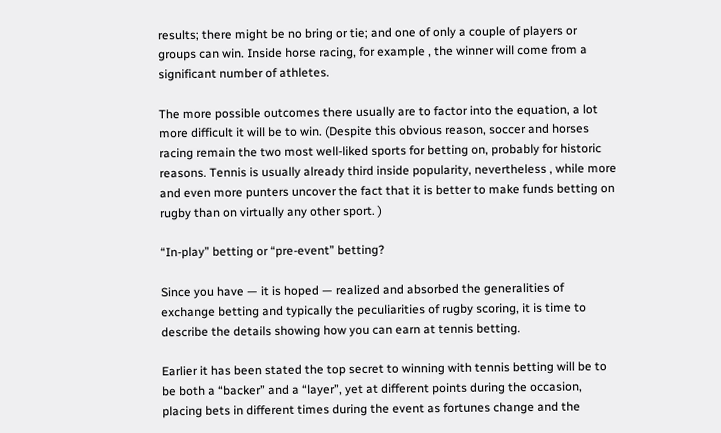results; there might be no bring or tie; and one of only a couple of players or groups can win. Inside horse racing, for example , the winner will come from a significant number of athletes.

The more possible outcomes there usually are to factor into the equation, a lot more difficult it will be to win. (Despite this obvious reason, soccer and horses racing remain the two most well-liked sports for betting on, probably for historic reasons. Tennis is usually already third inside popularity, nevertheless , while more and even more punters uncover the fact that it is better to make funds betting on rugby than on virtually any other sport. )

“In-play” betting or “pre-event” betting?

Since you have — it is hoped — realized and absorbed the generalities of exchange betting and typically the peculiarities of rugby scoring, it is time to describe the details showing how you can earn at tennis betting.

Earlier it has been stated the top secret to winning with tennis betting will be to be both a “backer” and a “layer”, yet at different points during the occasion, placing bets in different times during the event as fortunes change and the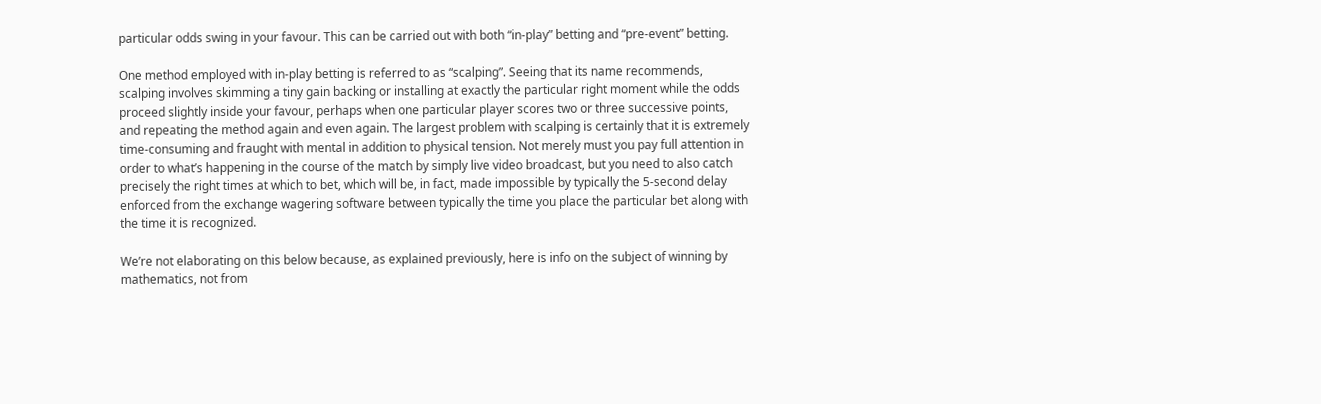particular odds swing in your favour. This can be carried out with both “in-play” betting and “pre-event” betting.

One method employed with in-play betting is referred to as “scalping”. Seeing that its name recommends, scalping involves skimming a tiny gain backing or installing at exactly the particular right moment while the odds proceed slightly inside your favour, perhaps when one particular player scores two or three successive points, and repeating the method again and even again. The largest problem with scalping is certainly that it is extremely time-consuming and fraught with mental in addition to physical tension. Not merely must you pay full attention in order to what’s happening in the course of the match by simply live video broadcast, but you need to also catch precisely the right times at which to bet, which will be, in fact, made impossible by typically the 5-second delay enforced from the exchange wagering software between typically the time you place the particular bet along with the time it is recognized.

We’re not elaborating on this below because, as explained previously, here is info on the subject of winning by mathematics, not from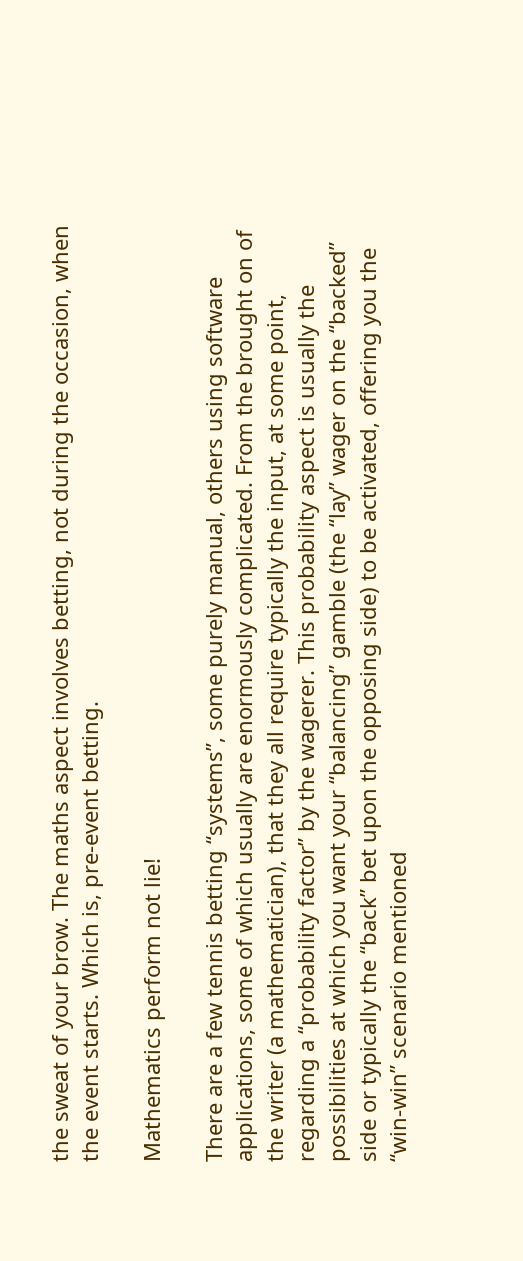the sweat of your brow. The maths aspect involves betting, not during the occasion, when the event starts. Which is, pre-event betting.

Mathematics perform not lie!

There are a few tennis betting “systems”, some purely manual, others using software applications, some of which usually are enormously complicated. From the brought on of the writer (a mathematician), that they all require typically the input, at some point, regarding a “probability factor” by the wagerer. This probability aspect is usually the possibilities at which you want your “balancing” gamble (the “lay” wager on the “backed” side or typically the “back” bet upon the opposing side) to be activated, offering you the “win-win” scenario mentioned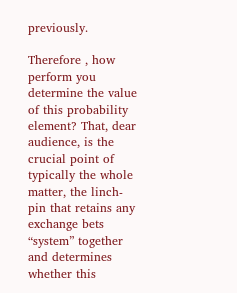previously.

Therefore , how perform you determine the value of this probability element? That, dear audience, is the crucial point of typically the whole matter, the linch-pin that retains any exchange bets “system” together and determines whether this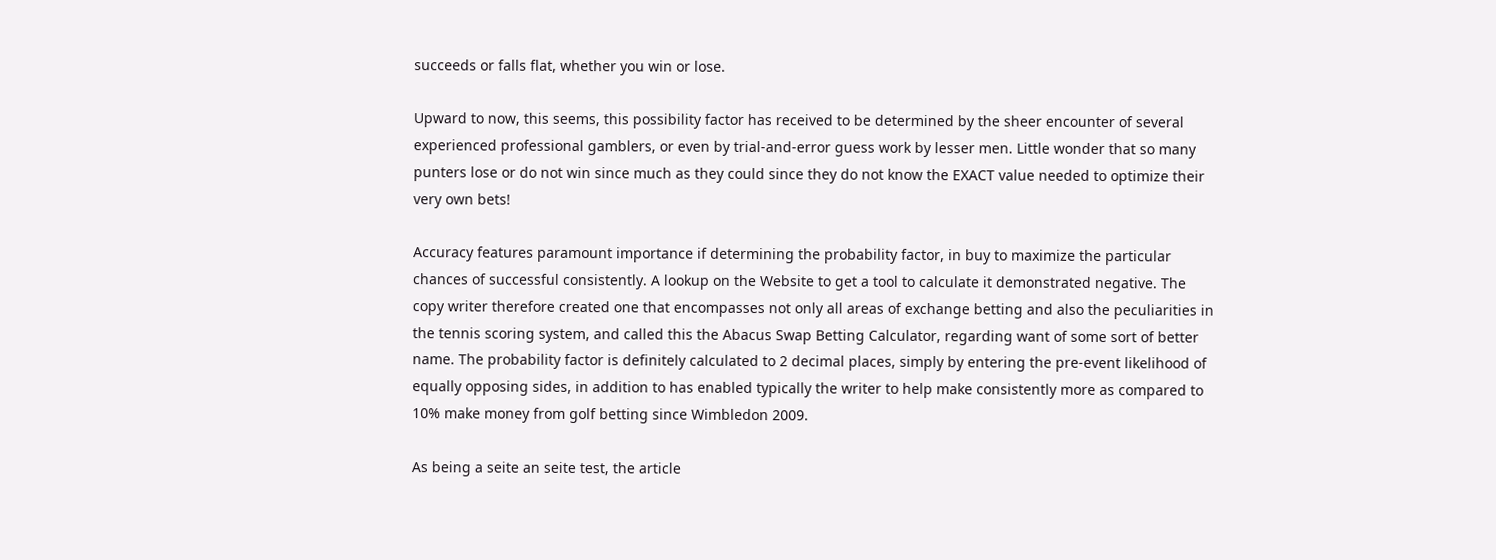succeeds or falls flat, whether you win or lose.

Upward to now, this seems, this possibility factor has received to be determined by the sheer encounter of several experienced professional gamblers, or even by trial-and-error guess work by lesser men. Little wonder that so many punters lose or do not win since much as they could since they do not know the EXACT value needed to optimize their very own bets!

Accuracy features paramount importance if determining the probability factor, in buy to maximize the particular chances of successful consistently. A lookup on the Website to get a tool to calculate it demonstrated negative. The copy writer therefore created one that encompasses not only all areas of exchange betting and also the peculiarities in the tennis scoring system, and called this the Abacus Swap Betting Calculator, regarding want of some sort of better name. The probability factor is definitely calculated to 2 decimal places, simply by entering the pre-event likelihood of equally opposing sides, in addition to has enabled typically the writer to help make consistently more as compared to 10% make money from golf betting since Wimbledon 2009.

As being a seite an seite test, the article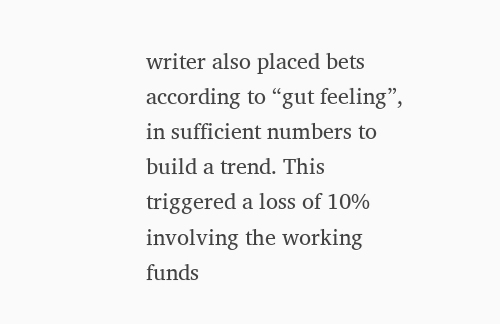writer also placed bets according to “gut feeling”, in sufficient numbers to build a trend. This triggered a loss of 10% involving the working funds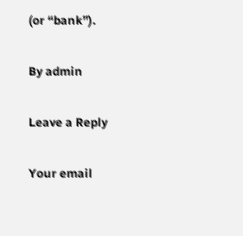(or “bank”).

By admin

Leave a Reply

Your email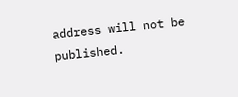address will not be published.